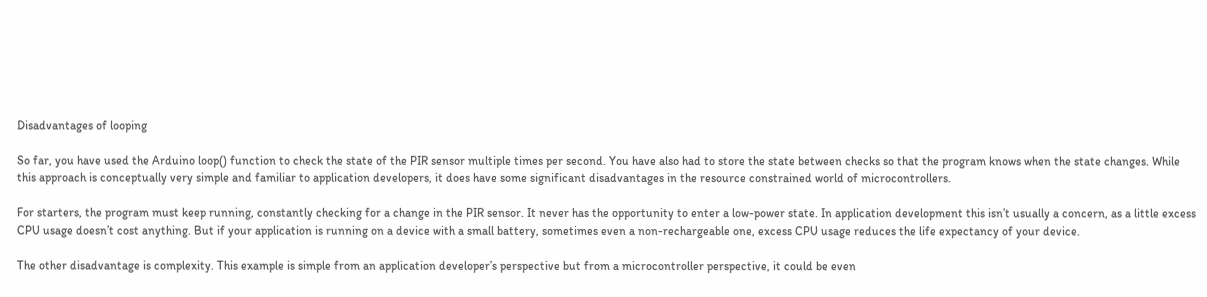Disadvantages of looping

So far, you have used the Arduino loop() function to check the state of the PIR sensor multiple times per second. You have also had to store the state between checks so that the program knows when the state changes. While this approach is conceptually very simple and familiar to application developers, it does have some significant disadvantages in the resource constrained world of microcontrollers.

For starters, the program must keep running, constantly checking for a change in the PIR sensor. It never has the opportunity to enter a low-power state. In application development this isn’t usually a concern, as a little excess CPU usage doesn’t cost anything. But if your application is running on a device with a small battery, sometimes even a non-rechargeable one, excess CPU usage reduces the life expectancy of your device.

The other disadvantage is complexity. This example is simple from an application developer’s perspective but from a microcontroller perspective, it could be even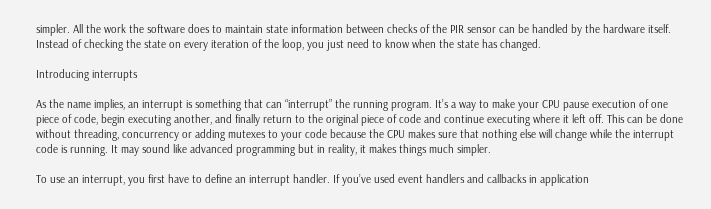simpler. All the work the software does to maintain state information between checks of the PIR sensor can be handled by the hardware itself. Instead of checking the state on every iteration of the loop, you just need to know when the state has changed.

Introducing interrupts

As the name implies, an interrupt is something that can “interrupt” the running program. It’s a way to make your CPU pause execution of one piece of code, begin executing another, and finally return to the original piece of code and continue executing where it left off. This can be done without threading, concurrency or adding mutexes to your code because the CPU makes sure that nothing else will change while the interrupt code is running. It may sound like advanced programming but in reality, it makes things much simpler.

To use an interrupt, you first have to define an interrupt handler. If you’ve used event handlers and callbacks in application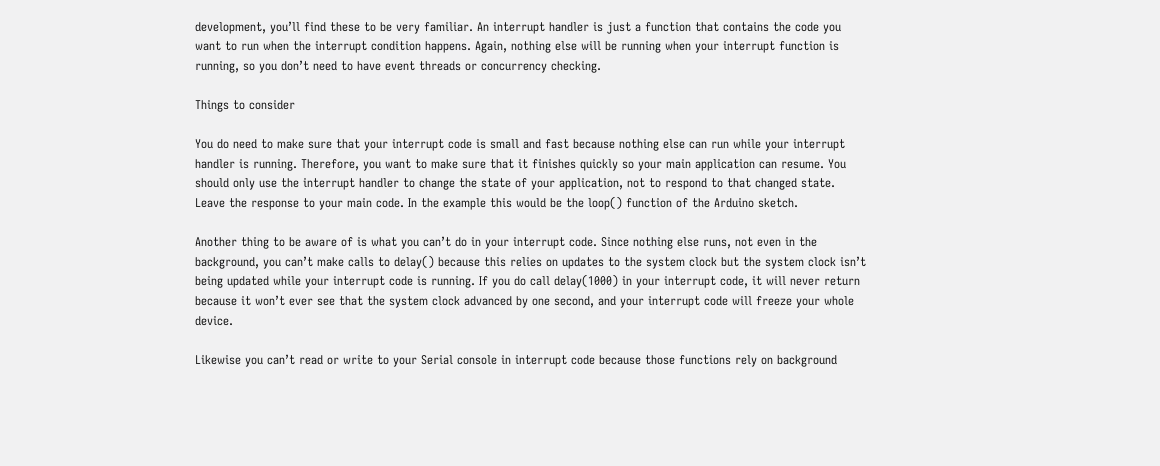development, you’ll find these to be very familiar. An interrupt handler is just a function that contains the code you want to run when the interrupt condition happens. Again, nothing else will be running when your interrupt function is running, so you don’t need to have event threads or concurrency checking.

Things to consider

You do need to make sure that your interrupt code is small and fast because nothing else can run while your interrupt handler is running. Therefore, you want to make sure that it finishes quickly so your main application can resume. You should only use the interrupt handler to change the state of your application, not to respond to that changed state. Leave the response to your main code. In the example this would be the loop() function of the Arduino sketch.

Another thing to be aware of is what you can’t do in your interrupt code. Since nothing else runs, not even in the background, you can’t make calls to delay() because this relies on updates to the system clock but the system clock isn’t being updated while your interrupt code is running. If you do call delay(1000) in your interrupt code, it will never return because it won’t ever see that the system clock advanced by one second, and your interrupt code will freeze your whole device.

Likewise you can’t read or write to your Serial console in interrupt code because those functions rely on background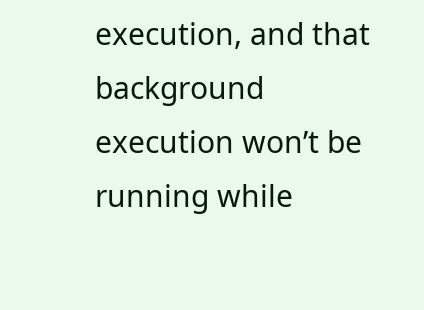execution, and that background execution won’t be running while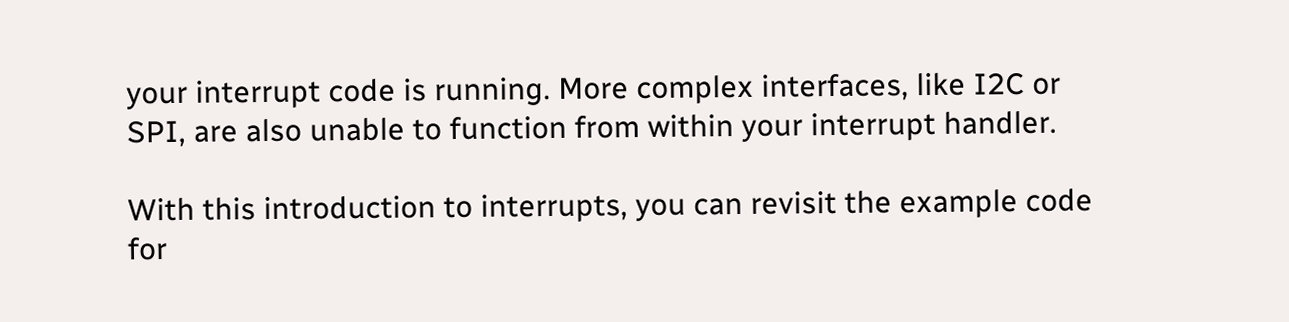your interrupt code is running. More complex interfaces, like I2C or SPI, are also unable to function from within your interrupt handler.

With this introduction to interrupts, you can revisit the example code for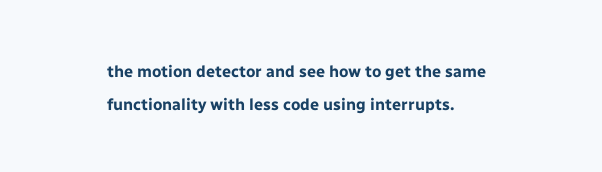the motion detector and see how to get the same functionality with less code using interrupts.